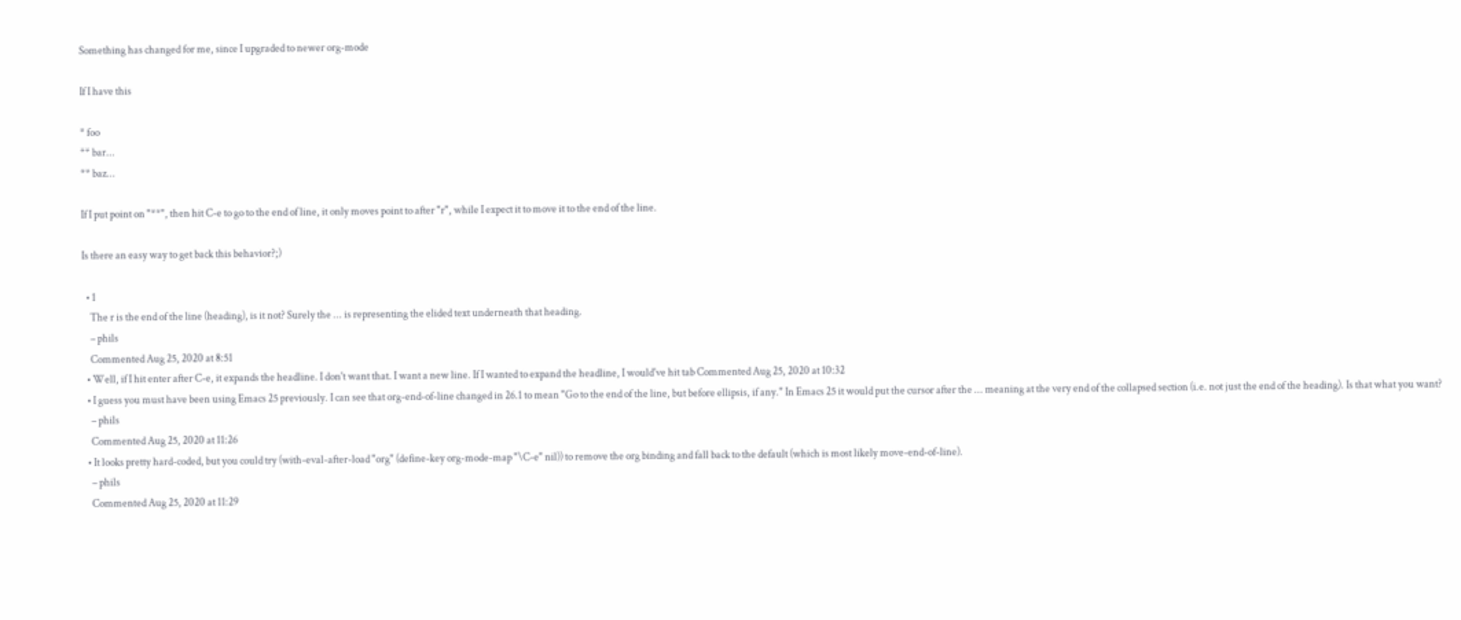Something has changed for me, since I upgraded to newer org-mode

If I have this

* foo
** bar...
** baz...

If I put point on "**", then hit C-e to go to the end of line, it only moves point to after "r", while I expect it to move it to the end of the line.

Is there an easy way to get back this behavior?;)

  • 1
    The r is the end of the line (heading), is it not? Surely the ... is representing the elided text underneath that heading.
    – phils
    Commented Aug 25, 2020 at 8:51
  • Well, if I hit enter after C-e, it expands the headline. I don't want that. I want a new line. If I wanted to expand the headline, I would've hit tab Commented Aug 25, 2020 at 10:32
  • I guess you must have been using Emacs 25 previously. I can see that org-end-of-line changed in 26.1 to mean "Go to the end of the line, but before ellipsis, if any." In Emacs 25 it would put the cursor after the ... meaning at the very end of the collapsed section (i.e. not just the end of the heading). Is that what you want?
    – phils
    Commented Aug 25, 2020 at 11:26
  • It looks pretty hard-coded, but you could try (with-eval-after-load "org" (define-key org-mode-map "\C-e" nil)) to remove the org binding and fall back to the default (which is most likely move-end-of-line).
    – phils
    Commented Aug 25, 2020 at 11:29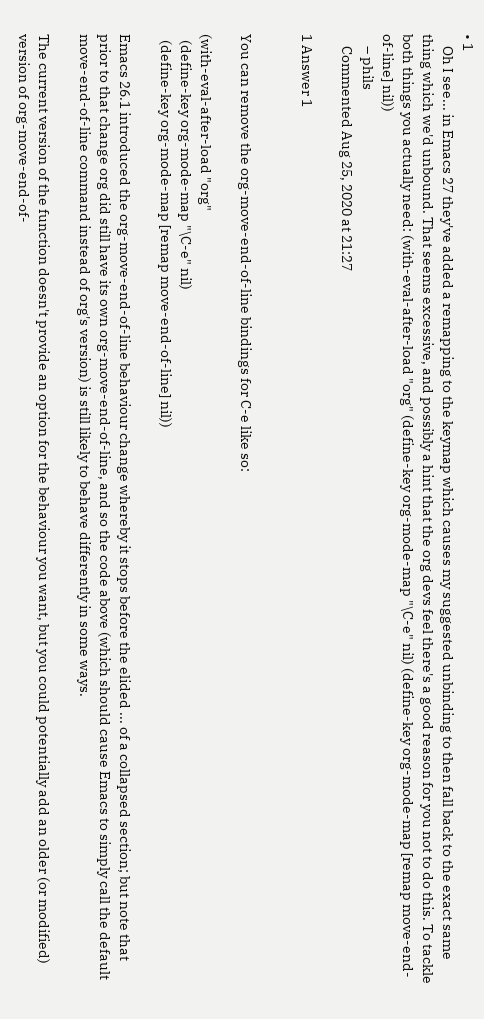• 1
    Oh I see... in Emacs 27 they've added a remapping to the keymap which causes my suggested unbinding to then fall back to the exact same thing which we'd unbound. That seems excessive, and possibly a hint that the org devs feel there's a good reason for you not to do this. To tackle both things you actually need: (with-eval-after-load "org" (define-key org-mode-map "\C-e" nil) (define-key org-mode-map [remap move-end-of-line] nil))
    – phils
    Commented Aug 25, 2020 at 21:27

1 Answer 1


You can remove the org-move-end-of-line bindings for C-e like so:

(with-eval-after-load "org"
  (define-key org-mode-map "\C-e" nil)
  (define-key org-mode-map [remap move-end-of-line] nil))

Emacs 26.1 introduced the org-move-end-of-line behaviour change whereby it stops before the elided ... of a collapsed section; but note that prior to that change org did still have its own org-move-end-of-line, and so the code above (which should cause Emacs to simply call the default move-end-of-line command instead of org's version) is still likely to behave differently in some ways.

The current version of the function doesn't provide an option for the behaviour you want, but you could potentially add an older (or modified) version of org-move-end-of-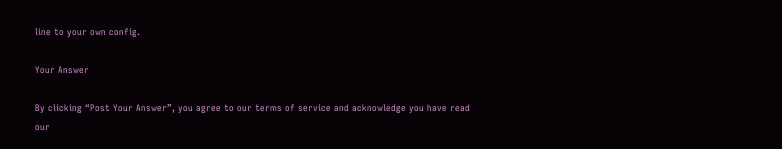line to your own config.

Your Answer

By clicking “Post Your Answer”, you agree to our terms of service and acknowledge you have read our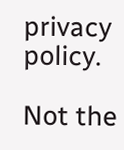privacy policy.

Not the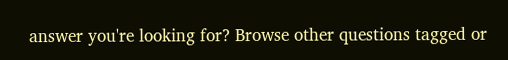answer you're looking for? Browse other questions tagged or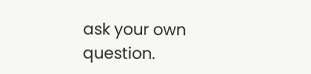ask your own question.